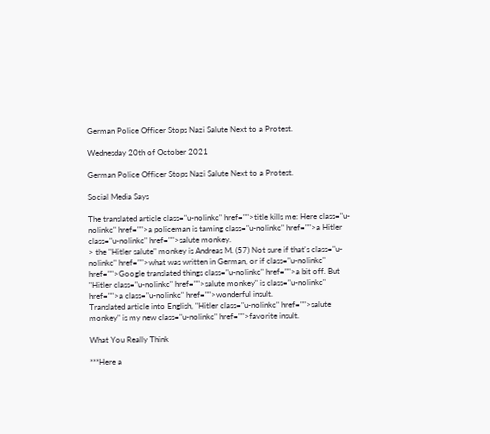German Police Officer Stops Nazi Salute Next to a Protest.

Wednesday 20th of October 2021

German Police Officer Stops Nazi Salute Next to a Protest.

Social Media Says

The translated article class="u-nolinkc" href="">title kills me: Here class="u-nolinkc" href="">a policeman is taming class="u-nolinkc" href="">a Hitler class="u-nolinkc" href="">salute monkey.
> the "Hitler salute" monkey is Andreas M. (57) Not sure if that's class="u-nolinkc" href="">what was written in German, or if class="u-nolinkc" href="">Google translated things class="u-nolinkc" href="">a bit off. But "Hitler class="u-nolinkc" href="">salute monkey" is class="u-nolinkc" href="">a class="u-nolinkc" href="">wonderful insult.
Translated article into English, "Hitler class="u-nolinkc" href="">salute monkey" is my new class="u-nolinkc" href="">favorite insult.

What You Really Think

***Here a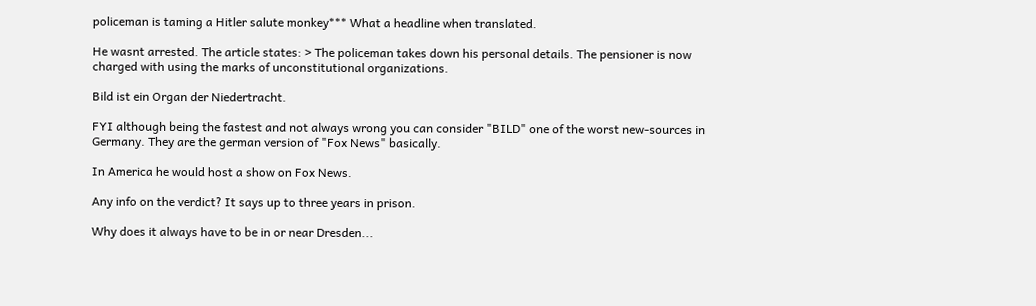policeman is taming a Hitler salute monkey*** What a headline when translated.

He wasnt arrested. The article states: > The policeman takes down his personal details. The pensioner is now charged with using the marks of unconstitutional organizations.

Bild ist ein Organ der Niedertracht.

FYI although being the fastest and not always wrong you can consider "BILD" one of the worst new-sources in Germany. They are the german version of "Fox News" basically.

In America he would host a show on Fox News.

Any info on the verdict? It says up to three years in prison.

Why does it always have to be in or near Dresden...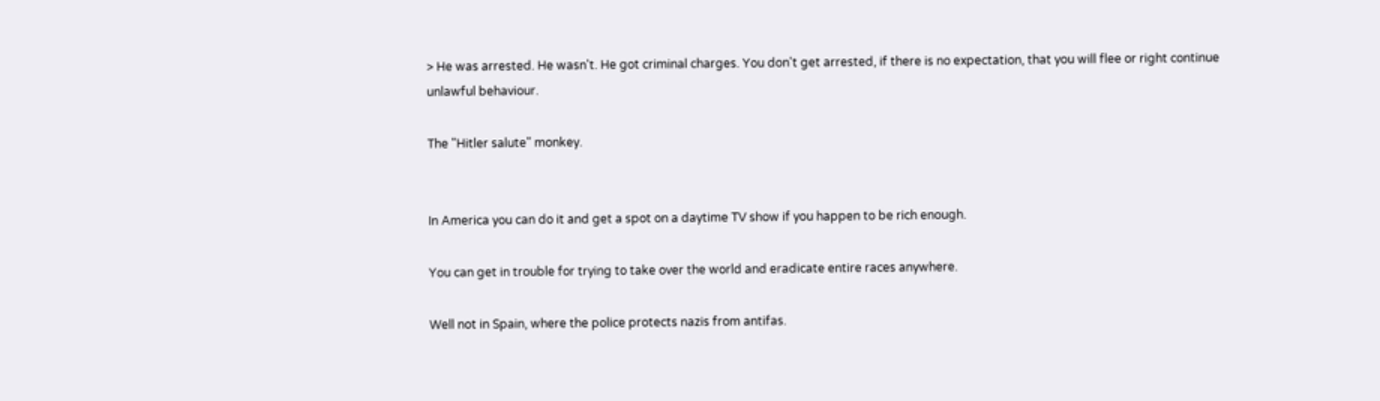> He was arrested. He wasn't. He got criminal charges. You don't get arrested, if there is no expectation, that you will flee or right continue unlawful behaviour.

The "Hitler salute" monkey.


In America you can do it and get a spot on a daytime TV show if you happen to be rich enough.

You can get in trouble for trying to take over the world and eradicate entire races anywhere.

Well not in Spain, where the police protects nazis from antifas.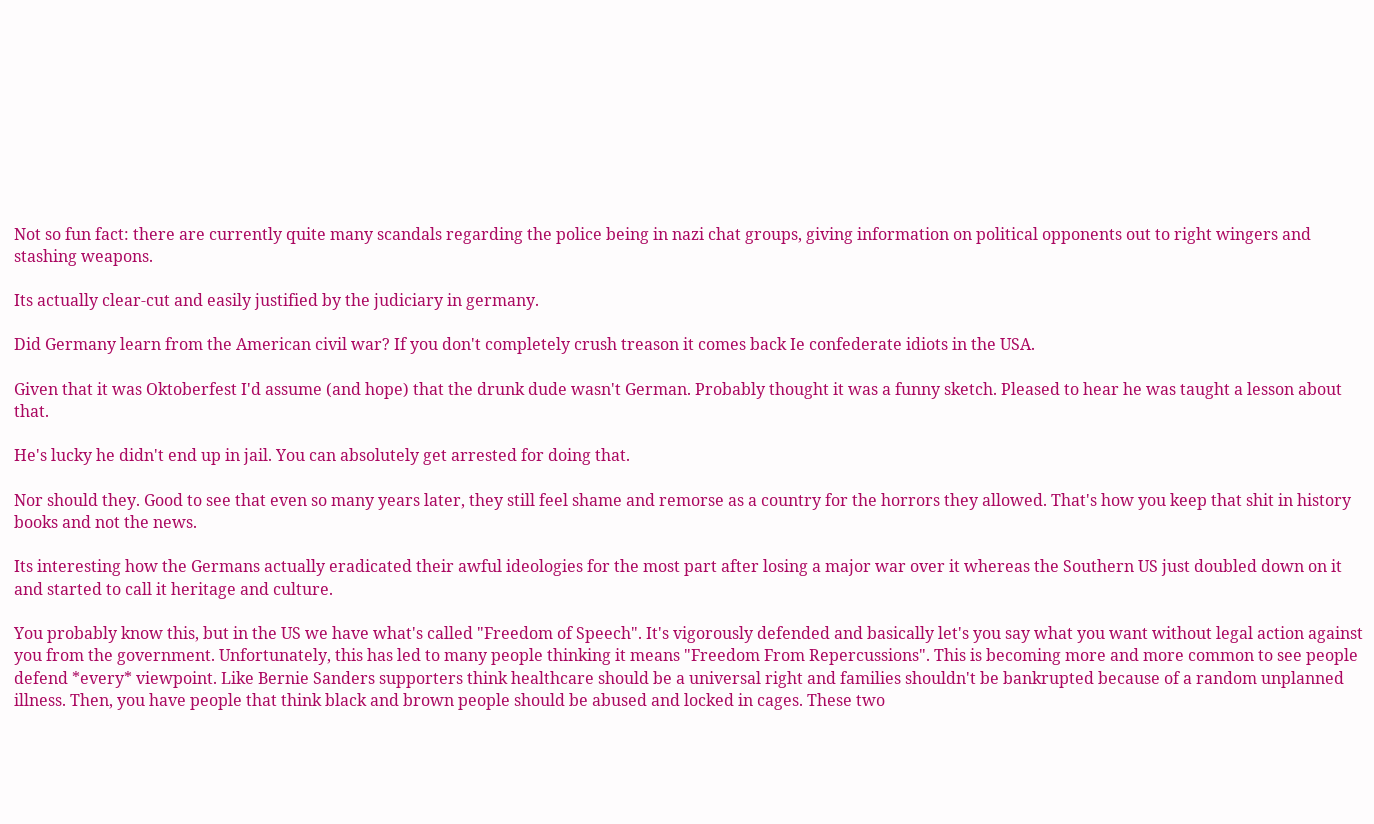Not so fun fact: there are currently quite many scandals regarding the police being in nazi chat groups, giving information on political opponents out to right wingers and stashing weapons.

Its actually clear-cut and easily justified by the judiciary in germany.

Did Germany learn from the American civil war? If you don't completely crush treason it comes back Ie confederate idiots in the USA.

Given that it was Oktoberfest I'd assume (and hope) that the drunk dude wasn't German. Probably thought it was a funny sketch. Pleased to hear he was taught a lesson about that.

He's lucky he didn't end up in jail. You can absolutely get arrested for doing that.

Nor should they. Good to see that even so many years later, they still feel shame and remorse as a country for the horrors they allowed. That's how you keep that shit in history books and not the news.

Its interesting how the Germans actually eradicated their awful ideologies for the most part after losing a major war over it whereas the Southern US just doubled down on it and started to call it heritage and culture.

You probably know this, but in the US we have what's called "Freedom of Speech". It's vigorously defended and basically let's you say what you want without legal action against you from the government. Unfortunately, this has led to many people thinking it means "Freedom From Repercussions". This is becoming more and more common to see people defend *every* viewpoint. Like Bernie Sanders supporters think healthcare should be a universal right and families shouldn't be bankrupted because of a random unplanned illness. Then, you have people that think black and brown people should be abused and locked in cages. These two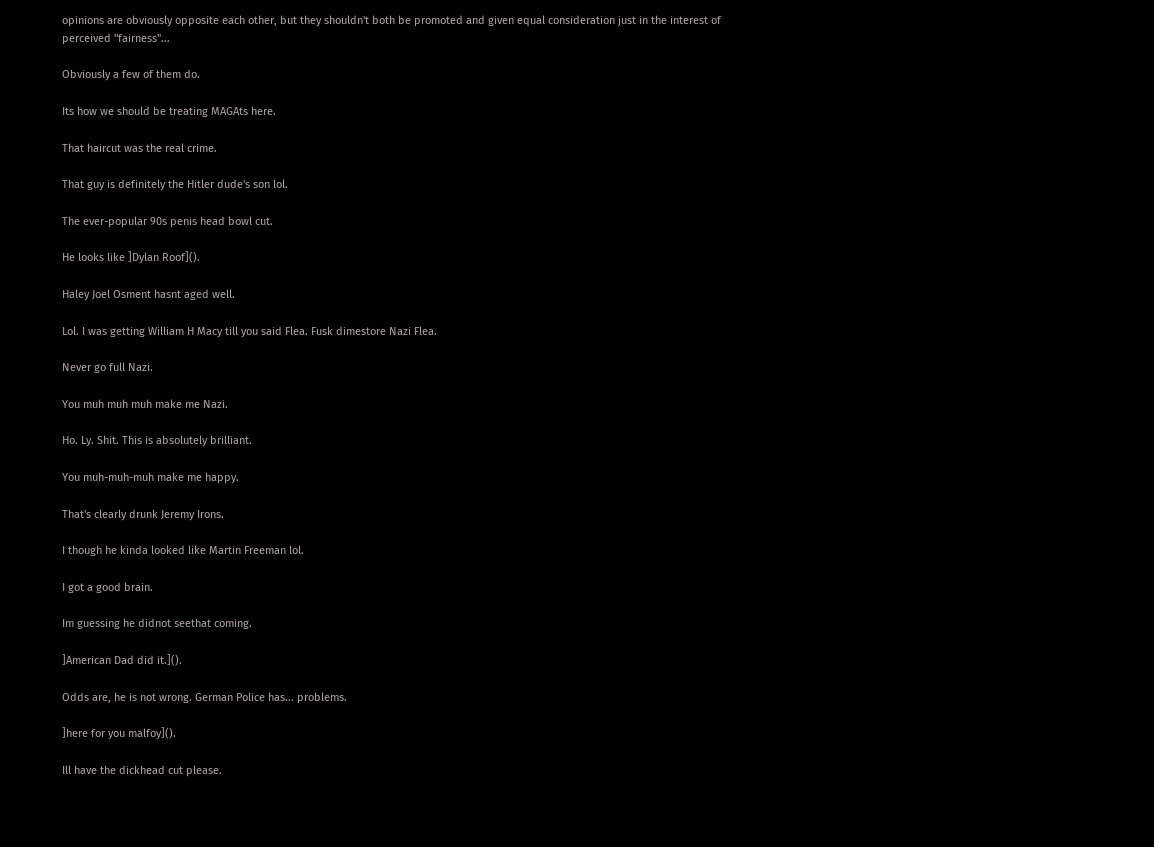opinions are obviously opposite each other, but they shouldn't both be promoted and given equal consideration just in the interest of perceived "fairness"...

Obviously a few of them do.

Its how we should be treating MAGAts here.

That haircut was the real crime.

That guy is definitely the Hitler dude's son lol.

The ever-popular 90s penis head bowl cut.

He looks like ]Dylan Roof]().

Haley Joel Osment hasnt aged well.

Lol. I was getting William H Macy till you said Flea. Fusk dimestore Nazi Flea.

Never go full Nazi.

You muh muh muh make me Nazi.

Ho. Ly. Shit. This is absolutely brilliant.

You muh-muh-muh make me happy.

That's clearly drunk Jeremy Irons.

I though he kinda looked like Martin Freeman lol.

I got a good brain.

Im guessing he didnot seethat coming.

]American Dad did it.]().

Odds are, he is not wrong. German Police has... problems.

]here for you malfoy]().

Ill have the dickhead cut please.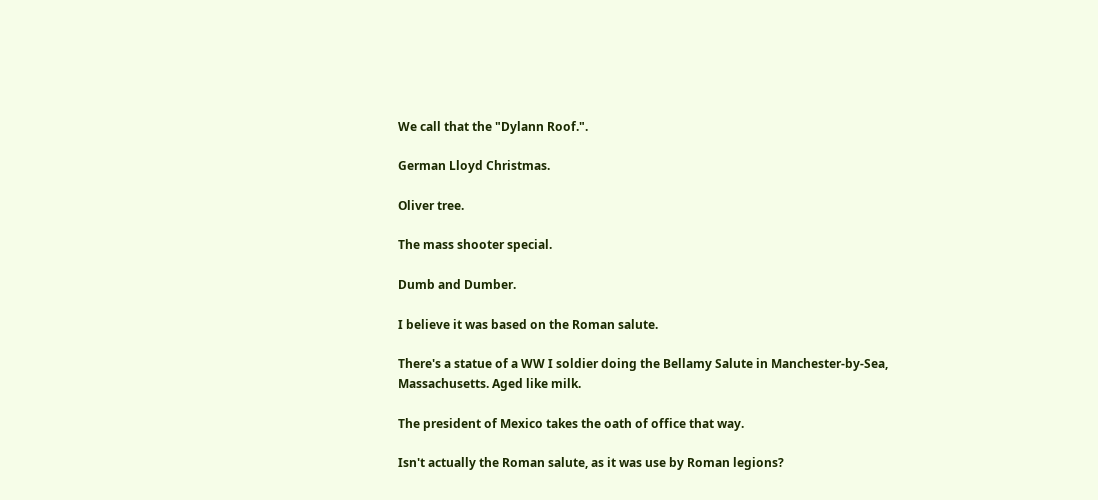We call that the "Dylann Roof.".

German Lloyd Christmas.

Oliver tree.

The mass shooter special.

Dumb and Dumber.

I believe it was based on the Roman salute.

There's a statue of a WW I soldier doing the Bellamy Salute in Manchester-by-Sea, Massachusetts. Aged like milk.

The president of Mexico takes the oath of office that way.

Isn't actually the Roman salute, as it was use by Roman legions?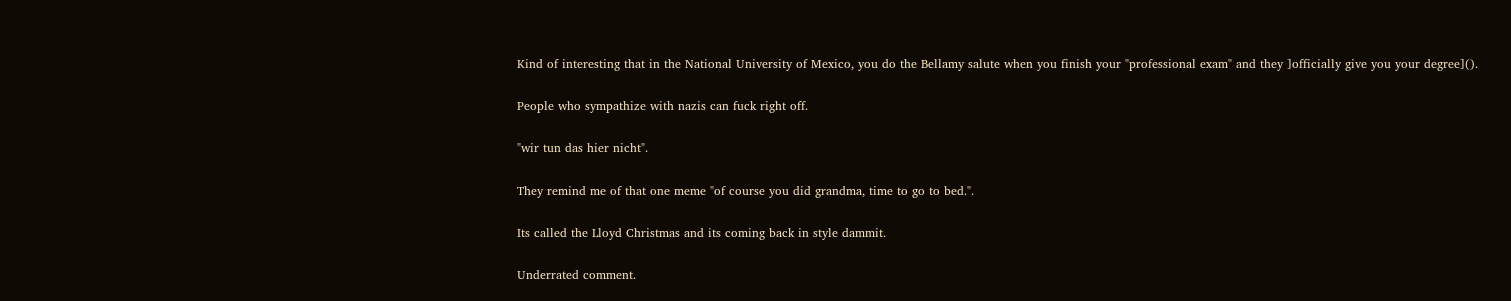Kind of interesting that in the National University of Mexico, you do the Bellamy salute when you finish your "professional exam" and they ]officially give you your degree]().

People who sympathize with nazis can fuck right off.

"wir tun das hier nicht".

They remind me of that one meme "of course you did grandma, time to go to bed.".

Its called the Lloyd Christmas and its coming back in style dammit.

Underrated comment.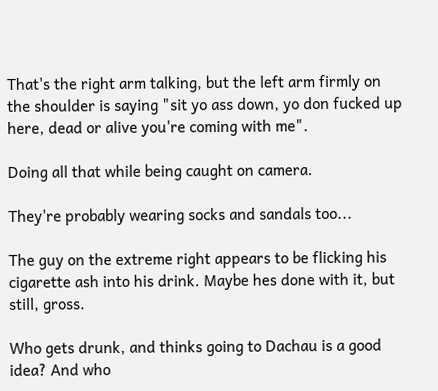That's the right arm talking, but the left arm firmly on the shoulder is saying "sit yo ass down, yo don fucked up here, dead or alive you're coming with me".

Doing all that while being caught on camera.

They're probably wearing socks and sandals too...

The guy on the extreme right appears to be flicking his cigarette ash into his drink. Maybe hes done with it, but still, gross.

Who gets drunk, and thinks going to Dachau is a good idea? And who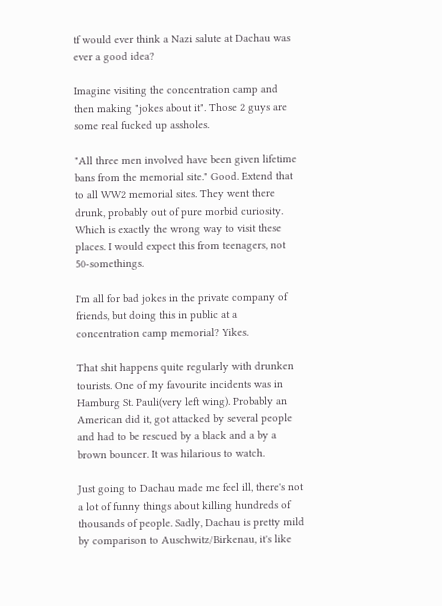tf would ever think a Nazi salute at Dachau was ever a good idea?

Imagine visiting the concentration camp and then making "jokes about it". Those 2 guys are some real fucked up assholes.

"All three men involved have been given lifetime bans from the memorial site." Good. Extend that to all WW2 memorial sites. They went there drunk, probably out of pure morbid curiosity. Which is exactly the wrong way to visit these places. I would expect this from teenagers, not 50-somethings.

I'm all for bad jokes in the private company of friends, but doing this in public at a concentration camp memorial? Yikes.

That shit happens quite regularly with drunken tourists. One of my favourite incidents was in Hamburg St. Pauli(very left wing). Probably an American did it, got attacked by several people and had to be rescued by a black and a by a brown bouncer. It was hilarious to watch.

Just going to Dachau made me feel ill, there's not a lot of funny things about killing hundreds of thousands of people. Sadly, Dachau is pretty mild by comparison to Auschwitz/Birkenau, it's like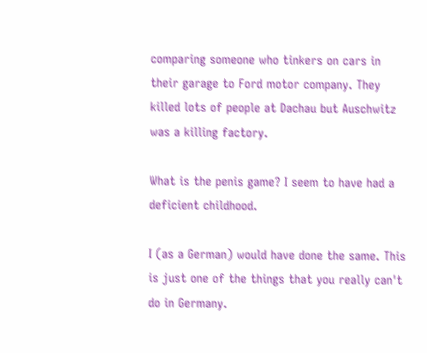comparing someone who tinkers on cars in their garage to Ford motor company. They killed lots of people at Dachau but Auschwitz was a killing factory.

What is the penis game? I seem to have had a deficient childhood.

I (as a German) would have done the same. This is just one of the things that you really can't do in Germany.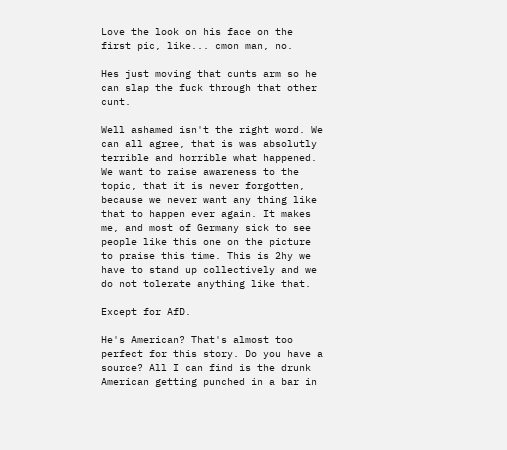Love the look on his face on the first pic, like... cmon man, no.

Hes just moving that cunts arm so he can slap the fuck through that other cunt.

Well ashamed isn't the right word. We can all agree, that is was absolutly terrible and horrible what happened. We want to raise awareness to the topic, that it is never forgotten, because we never want any thing like that to happen ever again. It makes me, and most of Germany sick to see people like this one on the picture to praise this time. This is 2hy we have to stand up collectively and we do not tolerate anything like that.

Except for AfD.

He's American? That's almost too perfect for this story. Do you have a source? All I can find is the drunk American getting punched in a bar in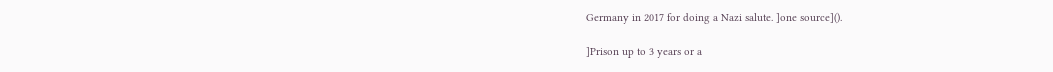Germany in 2017 for doing a Nazi salute. ]one source]().

]Prison up to 3 years or a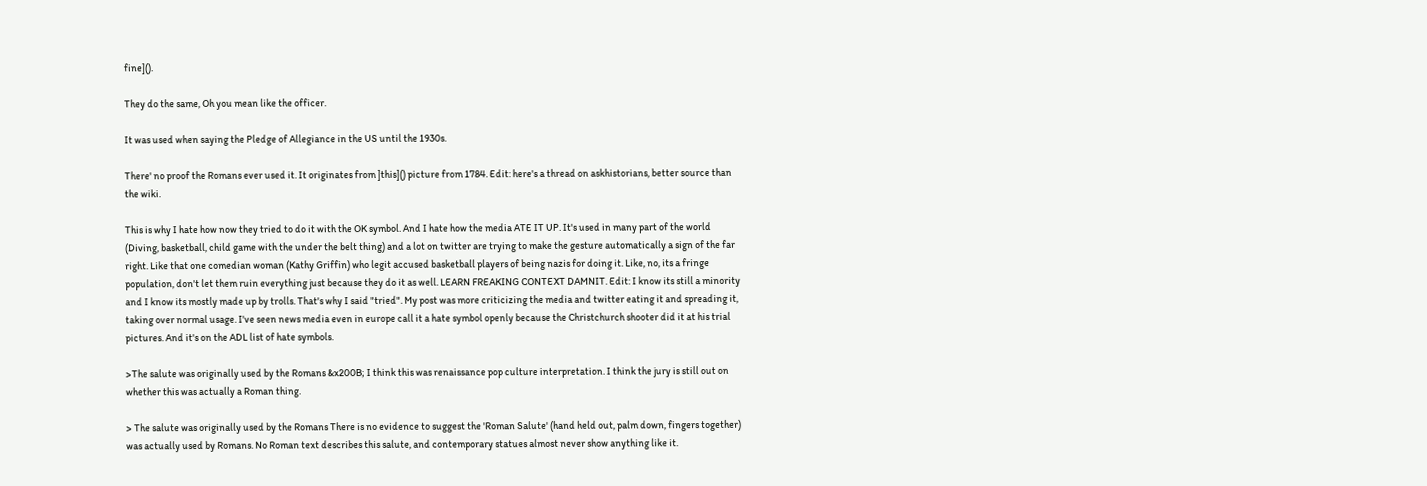fine]().

They do the same, Oh you mean like the officer.

It was used when saying the Pledge of Allegiance in the US until the 1930s.

There' no proof the Romans ever used it. It originates from ]this]() picture from 1784. Edit: here's a thread on askhistorians, better source than the wiki.

This is why I hate how now they tried to do it with the OK symbol. And I hate how the media ATE IT UP. It's used in many part of the world (Diving, basketball, child game with the under the belt thing) and a lot on twitter are trying to make the gesture automatically a sign of the far right. Like that one comedian woman (Kathy Griffin) who legit accused basketball players of being nazis for doing it. Like, no, its a fringe population, don't let them ruin everything just because they do it as well. LEARN FREAKING CONTEXT DAMNIT. Edit: I know its still a minority and I know its mostly made up by trolls. That's why I said "tried". My post was more criticizing the media and twitter eating it and spreading it, taking over normal usage. I've seen news media even in europe call it a hate symbol openly because the Christchurch shooter did it at his trial pictures. And it's on the ADL list of hate symbols.

>The salute was originally used by the Romans &x200B; I think this was renaissance pop culture interpretation. I think the jury is still out on whether this was actually a Roman thing.

> The salute was originally used by the Romans There is no evidence to suggest the 'Roman Salute' (hand held out, palm down, fingers together) was actually used by Romans. No Roman text describes this salute, and contemporary statues almost never show anything like it.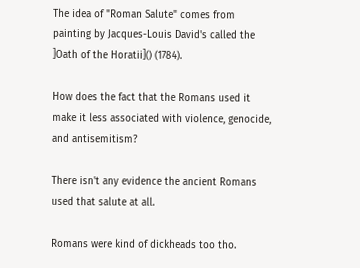The idea of "Roman Salute" comes from painting by Jacques-Louis David's called the ]Oath of the Horatii]() (1784).

How does the fact that the Romans used it make it less associated with violence, genocide, and antisemitism?

There isn't any evidence the ancient Romans used that salute at all.

Romans were kind of dickheads too tho.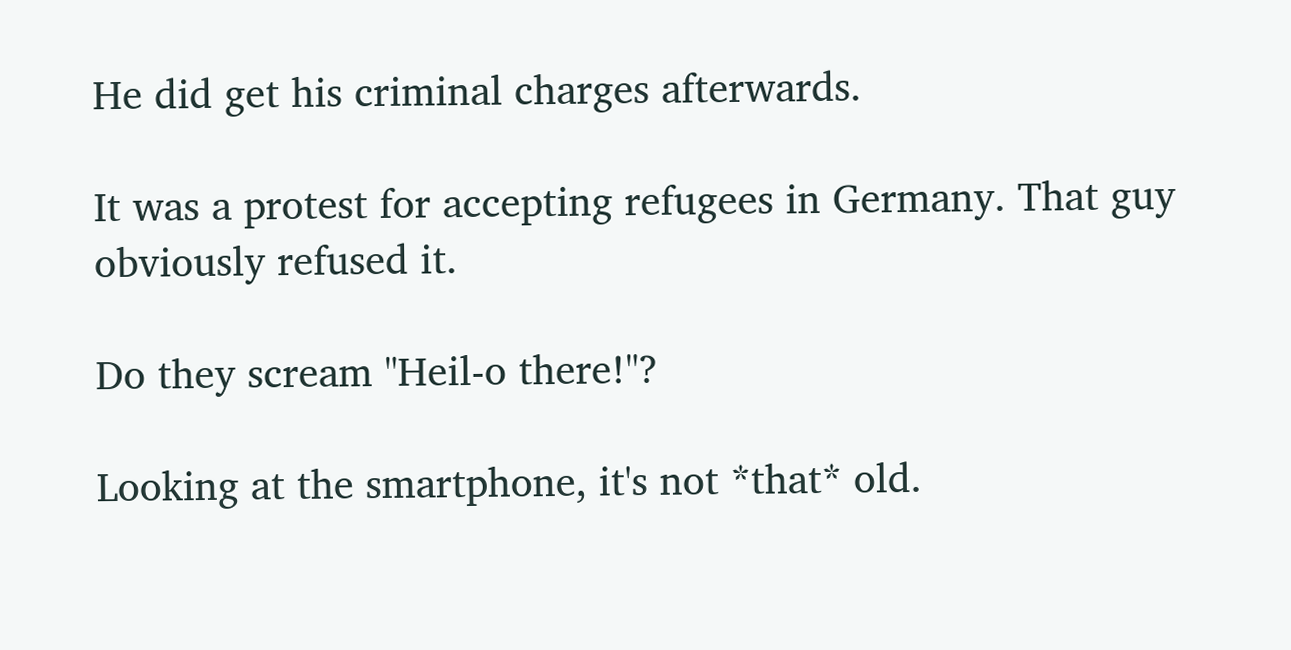He did get his criminal charges afterwards.

It was a protest for accepting refugees in Germany. That guy obviously refused it.

Do they scream "Heil-o there!"?

Looking at the smartphone, it's not *that* old.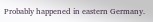Probably happened in eastern Germany.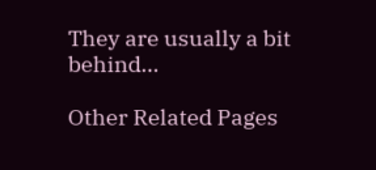They are usually a bit behind...

Other Related Pages